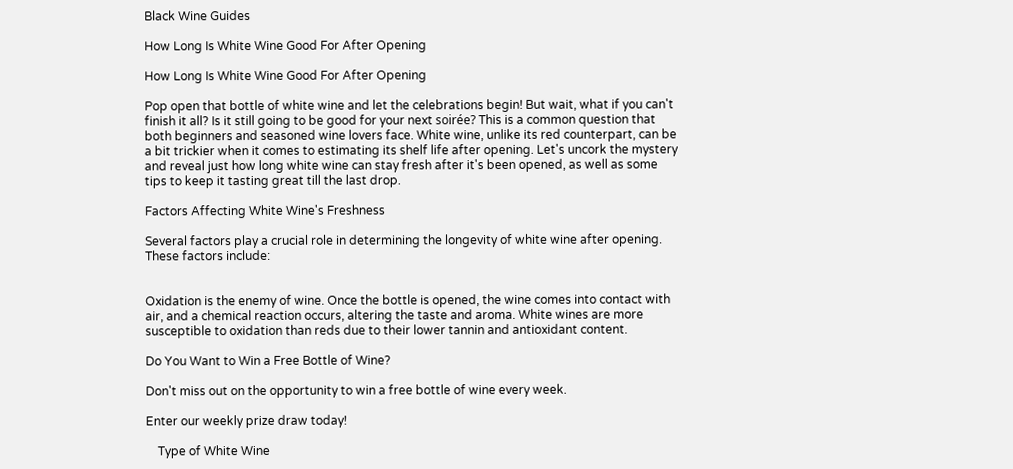Black Wine Guides

How Long Is White Wine Good For After Opening

How Long Is White Wine Good For After Opening

Pop open that bottle of white wine and let the celebrations begin! But wait, what if you can't finish it all? Is it still going to be good for your next soirée? This is a common question that both beginners and seasoned wine lovers face. White wine, unlike its red counterpart, can be a bit trickier when it comes to estimating its shelf life after opening. Let's uncork the mystery and reveal just how long white wine can stay fresh after it's been opened, as well as some tips to keep it tasting great till the last drop.

Factors Affecting White Wine's Freshness

Several factors play a crucial role in determining the longevity of white wine after opening. These factors include:


Oxidation is the enemy of wine. Once the bottle is opened, the wine comes into contact with air, and a chemical reaction occurs, altering the taste and aroma. White wines are more susceptible to oxidation than reds due to their lower tannin and antioxidant content.

Do You Want to Win a Free Bottle of Wine?

Don't miss out on the opportunity to win a free bottle of wine every week.

Enter our weekly prize draw today!

    Type of White Wine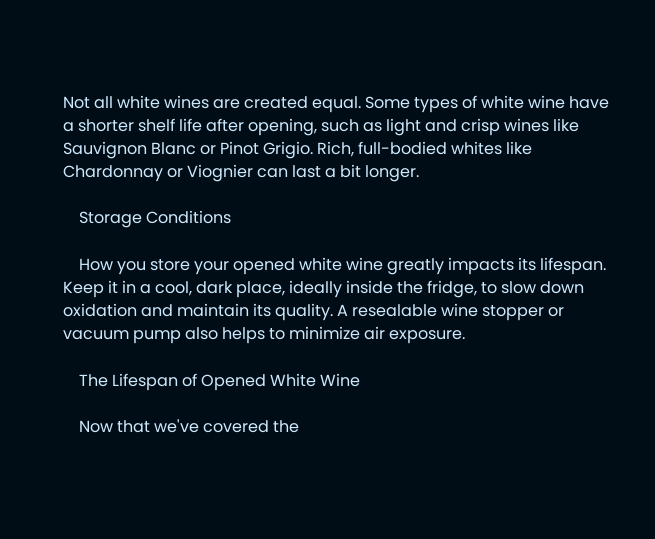Not all white wines are created equal. Some types of white wine have a shorter shelf life after opening, such as light and crisp wines like Sauvignon Blanc or Pinot Grigio. Rich, full-bodied whites like Chardonnay or Viognier can last a bit longer.

    Storage Conditions

    How you store your opened white wine greatly impacts its lifespan. Keep it in a cool, dark place, ideally inside the fridge, to slow down oxidation and maintain its quality. A resealable wine stopper or vacuum pump also helps to minimize air exposure.

    The Lifespan of Opened White Wine

    Now that we've covered the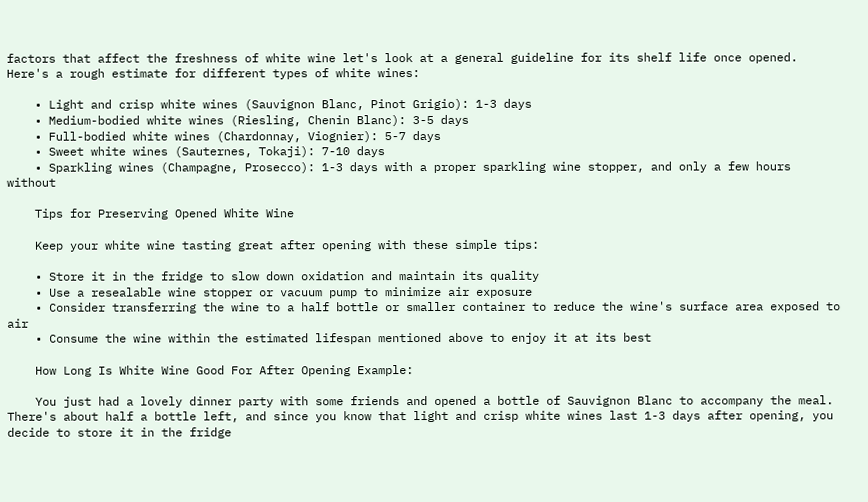factors that affect the freshness of white wine let's look at a general guideline for its shelf life once opened. Here's a rough estimate for different types of white wines:

    • Light and crisp white wines (Sauvignon Blanc, Pinot Grigio): 1-3 days
    • Medium-bodied white wines (Riesling, Chenin Blanc): 3-5 days
    • Full-bodied white wines (Chardonnay, Viognier): 5-7 days
    • Sweet white wines (Sauternes, Tokaji): 7-10 days
    • Sparkling wines (Champagne, Prosecco): 1-3 days with a proper sparkling wine stopper, and only a few hours without

    Tips for Preserving Opened White Wine

    Keep your white wine tasting great after opening with these simple tips:

    • Store it in the fridge to slow down oxidation and maintain its quality
    • Use a resealable wine stopper or vacuum pump to minimize air exposure
    • Consider transferring the wine to a half bottle or smaller container to reduce the wine's surface area exposed to air
    • Consume the wine within the estimated lifespan mentioned above to enjoy it at its best

    How Long Is White Wine Good For After Opening Example:

    You just had a lovely dinner party with some friends and opened a bottle of Sauvignon Blanc to accompany the meal. There's about half a bottle left, and since you know that light and crisp white wines last 1-3 days after opening, you decide to store it in the fridge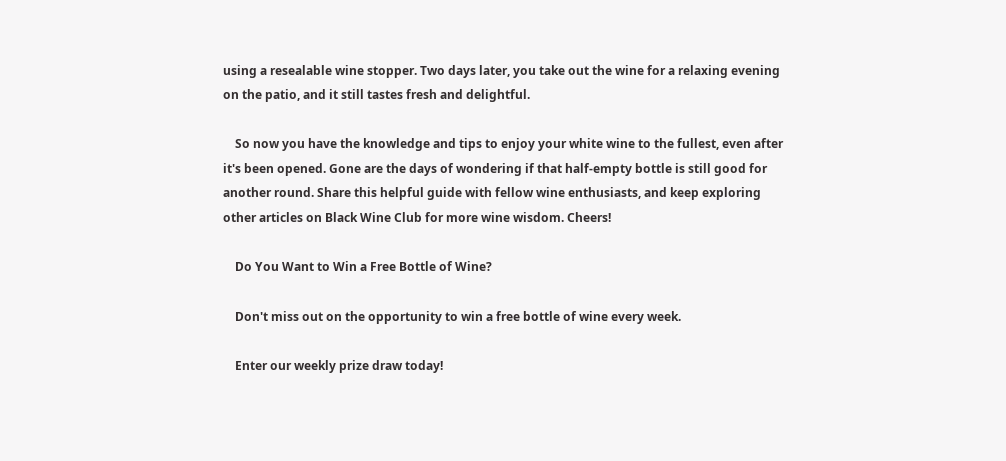using a resealable wine stopper. Two days later, you take out the wine for a relaxing evening on the patio, and it still tastes fresh and delightful.

    So now you have the knowledge and tips to enjoy your white wine to the fullest, even after it's been opened. Gone are the days of wondering if that half-empty bottle is still good for another round. Share this helpful guide with fellow wine enthusiasts, and keep exploring other articles on Black Wine Club for more wine wisdom. Cheers!

    Do You Want to Win a Free Bottle of Wine?

    Don't miss out on the opportunity to win a free bottle of wine every week.

    Enter our weekly prize draw today!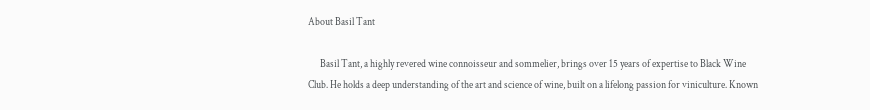About Basil Tant

      Basil Tant, a highly revered wine connoisseur and sommelier, brings over 15 years of expertise to Black Wine Club. He holds a deep understanding of the art and science of wine, built on a lifelong passion for viniculture. Known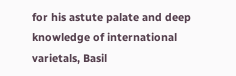for his astute palate and deep knowledge of international varietals, Basil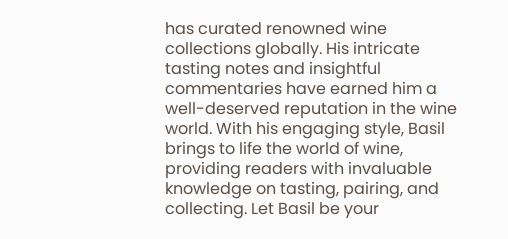has curated renowned wine collections globally. His intricate tasting notes and insightful commentaries have earned him a well-deserved reputation in the wine world. With his engaging style, Basil brings to life the world of wine, providing readers with invaluable knowledge on tasting, pairing, and collecting. Let Basil be your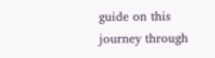guide on this journey through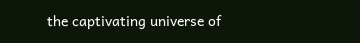the captivating universe of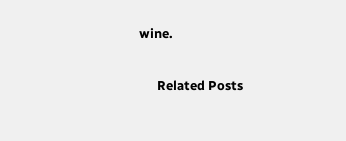wine.

      Related Posts